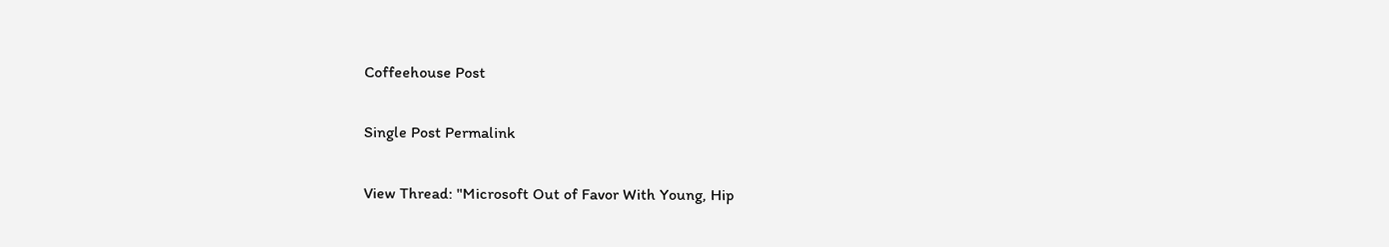Coffeehouse Post

Single Post Permalink

View Thread: "Microsoft Out of Favor With Young, Hip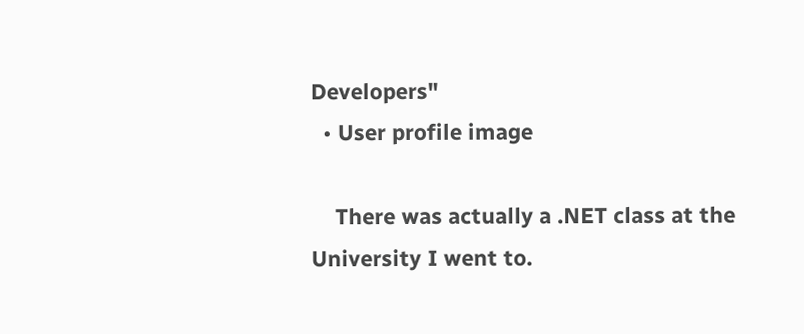Developers"
  • User profile image

    There was actually a .NET class at the University I went to.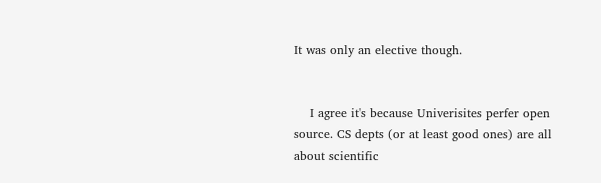It was only an elective though.


    I agree it's because Univerisites perfer open source. CS depts (or at least good ones) are all about scientific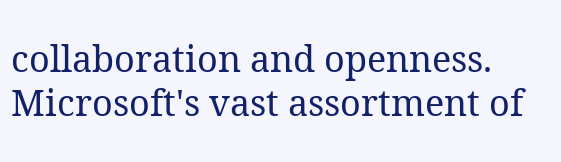collaboration and openness. Microsoft's vast assortment of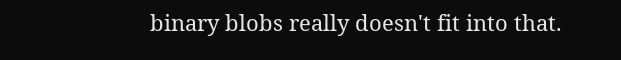binary blobs really doesn't fit into that.